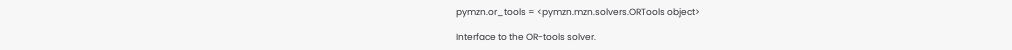pymzn.or_tools = <pymzn.mzn.solvers.ORTools object>

Interface to the OR-tools solver.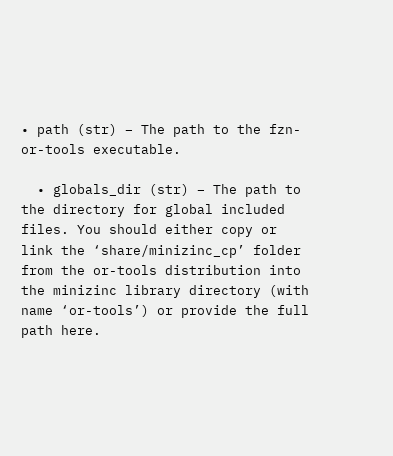• path (str) – The path to the fzn-or-tools executable.

  • globals_dir (str) – The path to the directory for global included files. You should either copy or link the ‘share/minizinc_cp’ folder from the or-tools distribution into the minizinc library directory (with name ‘or-tools’) or provide the full path here.